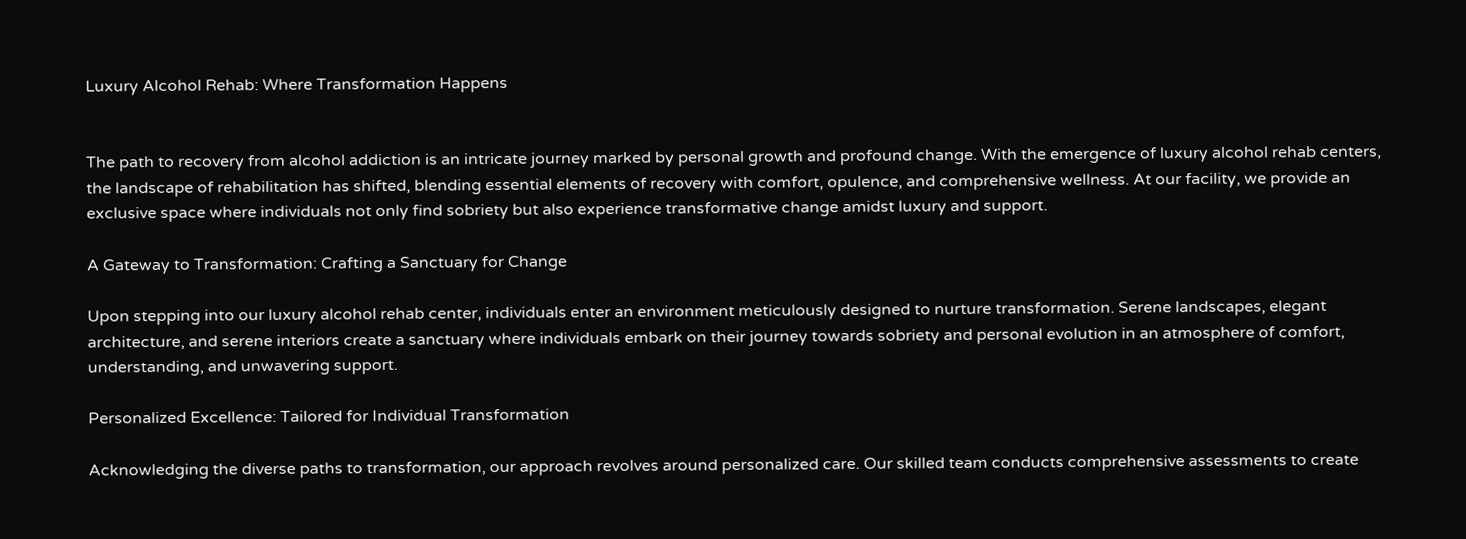Luxury Alcohol Rehab: Where Transformation Happens


The path to recovery from alcohol addiction is an intricate journey marked by personal growth and profound change. With the emergence of luxury alcohol rehab centers, the landscape of rehabilitation has shifted, blending essential elements of recovery with comfort, opulence, and comprehensive wellness. At our facility, we provide an exclusive space where individuals not only find sobriety but also experience transformative change amidst luxury and support.

A Gateway to Transformation: Crafting a Sanctuary for Change

Upon stepping into our luxury alcohol rehab center, individuals enter an environment meticulously designed to nurture transformation. Serene landscapes, elegant architecture, and serene interiors create a sanctuary where individuals embark on their journey towards sobriety and personal evolution in an atmosphere of comfort, understanding, and unwavering support.

Personalized Excellence: Tailored for Individual Transformation

Acknowledging the diverse paths to transformation, our approach revolves around personalized care. Our skilled team conducts comprehensive assessments to create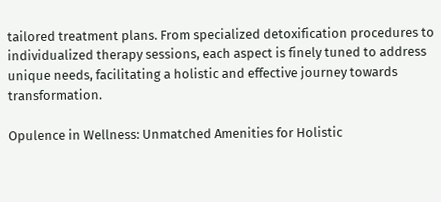tailored treatment plans. From specialized detoxification procedures to individualized therapy sessions, each aspect is finely tuned to address unique needs, facilitating a holistic and effective journey towards transformation.

Opulence in Wellness: Unmatched Amenities for Holistic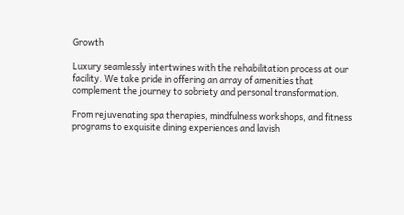Growth

Luxury seamlessly intertwines with the rehabilitation process at our facility. We take pride in offering an array of amenities that complement the journey to sobriety and personal transformation.

From rejuvenating spa therapies, mindfulness workshops, and fitness programs to exquisite dining experiences and lavish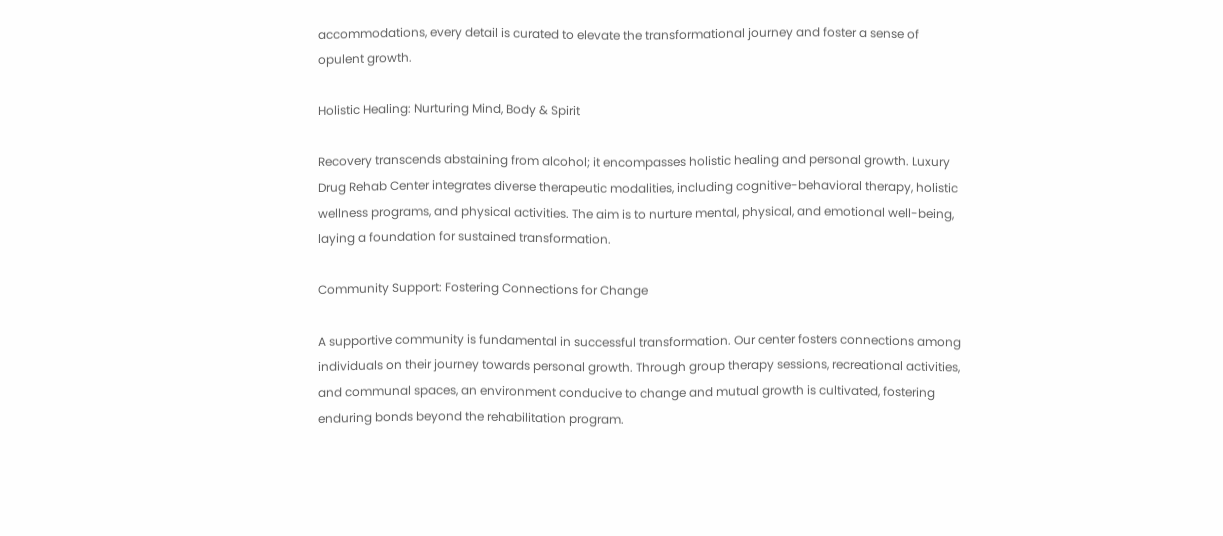accommodations, every detail is curated to elevate the transformational journey and foster a sense of opulent growth.

Holistic Healing: Nurturing Mind, Body & Spirit

Recovery transcends abstaining from alcohol; it encompasses holistic healing and personal growth. Luxury Drug Rehab Center integrates diverse therapeutic modalities, including cognitive-behavioral therapy, holistic wellness programs, and physical activities. The aim is to nurture mental, physical, and emotional well-being, laying a foundation for sustained transformation.

Community Support: Fostering Connections for Change

A supportive community is fundamental in successful transformation. Our center fosters connections among individuals on their journey towards personal growth. Through group therapy sessions, recreational activities, and communal spaces, an environment conducive to change and mutual growth is cultivated, fostering enduring bonds beyond the rehabilitation program.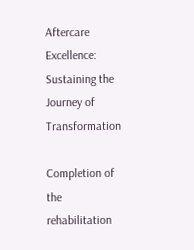Aftercare Excellence: Sustaining the Journey of Transformation

Completion of the rehabilitation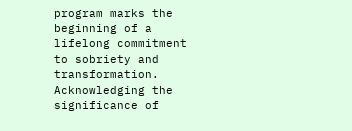program marks the beginning of a lifelong commitment to sobriety and transformation. Acknowledging the significance of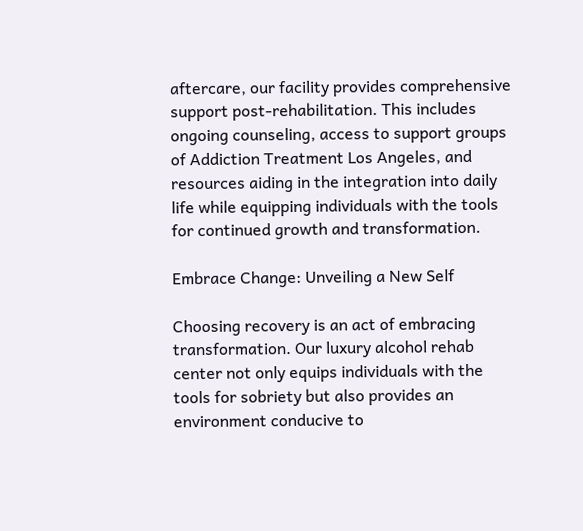aftercare, our facility provides comprehensive support post-rehabilitation. This includes ongoing counseling, access to support groups of Addiction Treatment Los Angeles, and resources aiding in the integration into daily life while equipping individuals with the tools for continued growth and transformation.

Embrace Change: Unveiling a New Self

Choosing recovery is an act of embracing transformation. Our luxury alcohol rehab center not only equips individuals with the tools for sobriety but also provides an environment conducive to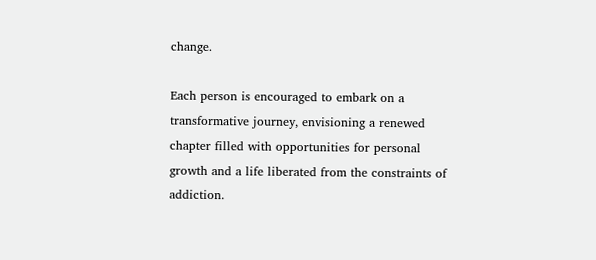change.

Each person is encouraged to embark on a transformative journey, envisioning a renewed chapter filled with opportunities for personal growth and a life liberated from the constraints of addiction.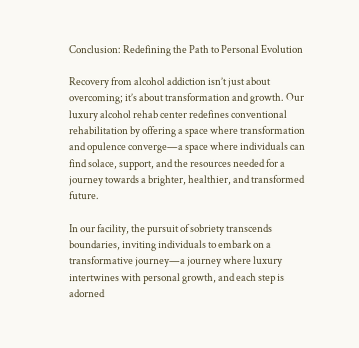Conclusion: Redefining the Path to Personal Evolution

Recovery from alcohol addiction isn’t just about overcoming; it’s about transformation and growth. Our luxury alcohol rehab center redefines conventional rehabilitation by offering a space where transformation and opulence converge—a space where individuals can find solace, support, and the resources needed for a journey towards a brighter, healthier, and transformed future.

In our facility, the pursuit of sobriety transcends boundaries, inviting individuals to embark on a transformative journey—a journey where luxury intertwines with personal growth, and each step is adorned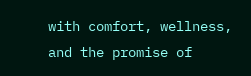with comfort, wellness, and the promise of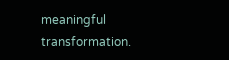meaningful transformation.